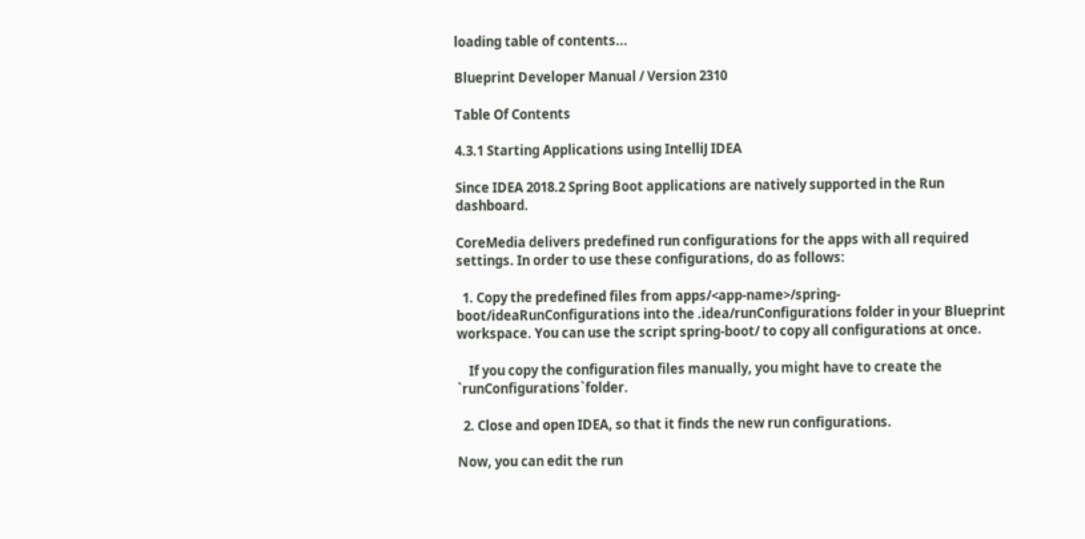loading table of contents...

Blueprint Developer Manual / Version 2310

Table Of Contents

4.3.1 Starting Applications using IntelliJ IDEA

Since IDEA 2018.2 Spring Boot applications are natively supported in the Run dashboard.

CoreMedia delivers predefined run configurations for the apps with all required settings. In order to use these configurations, do as follows:

  1. Copy the predefined files from apps/<app-name>/spring-boot/ideaRunConfigurations into the .idea/runConfigurations folder in your Blueprint workspace. You can use the script spring-boot/ to copy all configurations at once.

    If you copy the configuration files manually, you might have to create the `runConfigurations`folder.

  2. Close and open IDEA, so that it finds the new run configurations.

Now, you can edit the run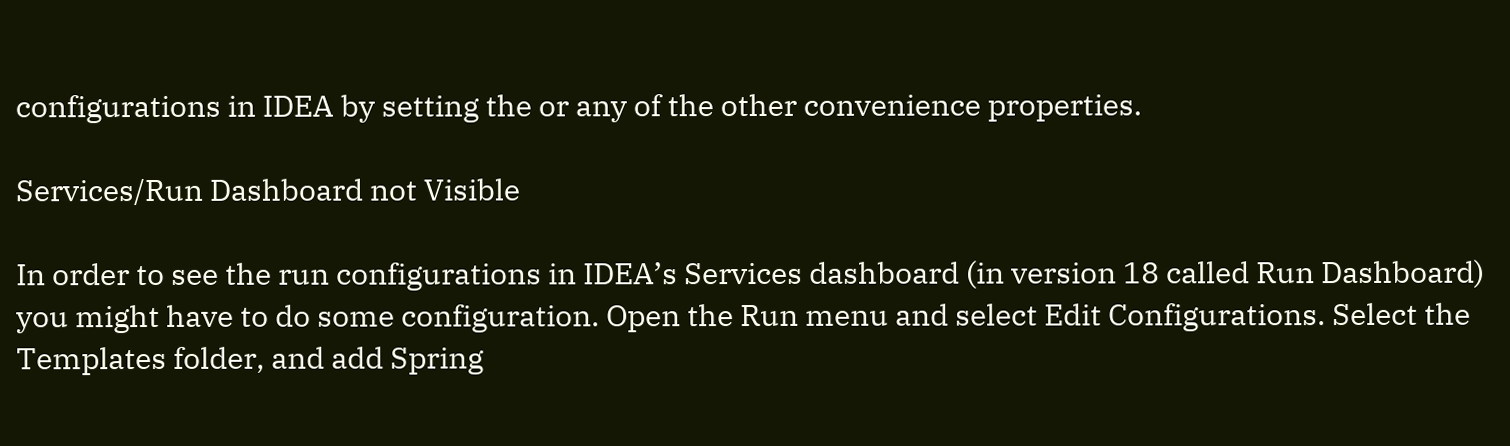configurations in IDEA by setting the or any of the other convenience properties.

Services/Run Dashboard not Visible

In order to see the run configurations in IDEA’s Services dashboard (in version 18 called Run Dashboard) you might have to do some configuration. Open the Run menu and select Edit Configurations. Select the Templates folder, and add Spring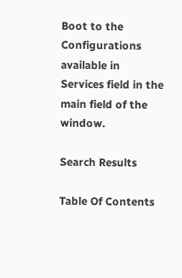Boot to the Configurations available in Services field in the main field of the window.

Search Results

Table Of Contents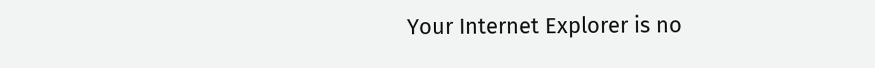Your Internet Explorer is no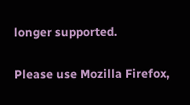longer supported.

Please use Mozilla Firefox,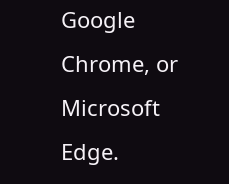Google Chrome, or Microsoft Edge.